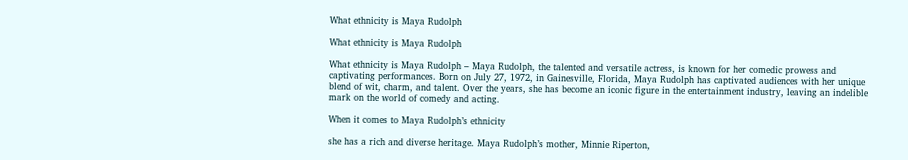What ethnicity is Maya Rudolph

What ethnicity is Maya Rudolph

What ethnicity is Maya Rudolph – Maya Rudolph, the talented and versatile actress, is known for her comedic prowess and captivating performances. Born on July 27, 1972, in Gainesville, Florida, Maya Rudolph has captivated audiences with her unique blend of wit, charm, and talent. Over the years, she has become an iconic figure in the entertainment industry, leaving an indelible mark on the world of comedy and acting.

When it comes to Maya Rudolph’s ethnicity

she has a rich and diverse heritage. Maya Rudolph’s mother, Minnie Riperton,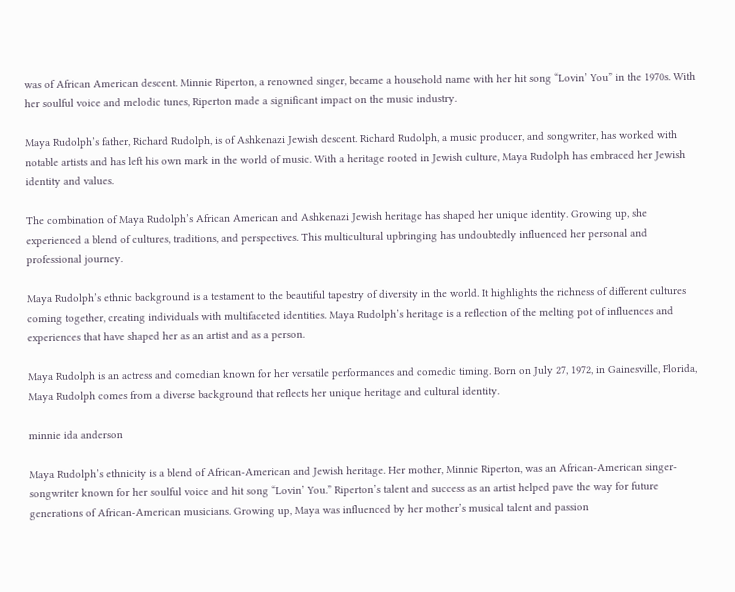was of African American descent. Minnie Riperton, a renowned singer, became a household name with her hit song “Lovin’ You” in the 1970s. With her soulful voice and melodic tunes, Riperton made a significant impact on the music industry.

Maya Rudolph’s father, Richard Rudolph, is of Ashkenazi Jewish descent. Richard Rudolph, a music producer, and songwriter, has worked with notable artists and has left his own mark in the world of music. With a heritage rooted in Jewish culture, Maya Rudolph has embraced her Jewish identity and values.

The combination of Maya Rudolph’s African American and Ashkenazi Jewish heritage has shaped her unique identity. Growing up, she experienced a blend of cultures, traditions, and perspectives. This multicultural upbringing has undoubtedly influenced her personal and professional journey.

Maya Rudolph’s ethnic background is a testament to the beautiful tapestry of diversity in the world. It highlights the richness of different cultures coming together, creating individuals with multifaceted identities. Maya Rudolph’s heritage is a reflection of the melting pot of influences and experiences that have shaped her as an artist and as a person.

Maya Rudolph is an actress and comedian known for her versatile performances and comedic timing. Born on July 27, 1972, in Gainesville, Florida, Maya Rudolph comes from a diverse background that reflects her unique heritage and cultural identity.

minnie ida anderson

Maya Rudolph’s ethnicity is a blend of African-American and Jewish heritage. Her mother, Minnie Riperton, was an African-American singer-songwriter known for her soulful voice and hit song “Lovin’ You.” Riperton’s talent and success as an artist helped pave the way for future generations of African-American musicians. Growing up, Maya was influenced by her mother’s musical talent and passion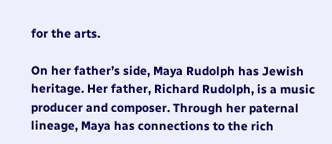for the arts.

On her father’s side, Maya Rudolph has Jewish heritage. Her father, Richard Rudolph, is a music producer and composer. Through her paternal lineage, Maya has connections to the rich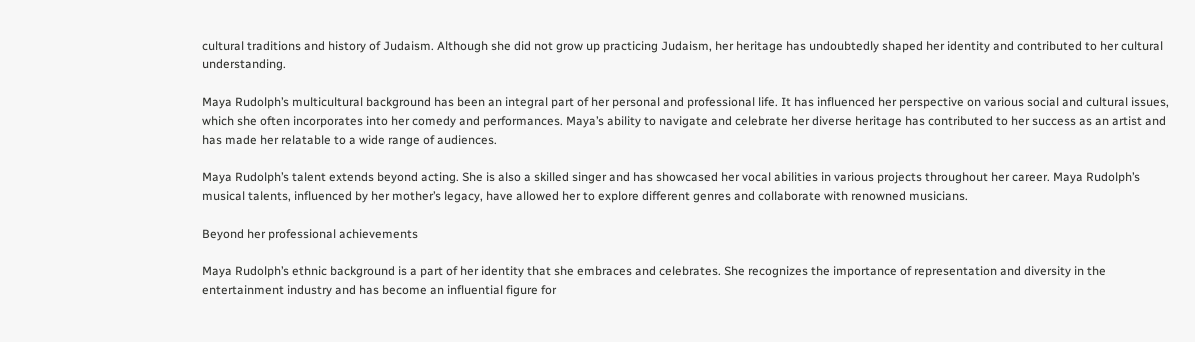cultural traditions and history of Judaism. Although she did not grow up practicing Judaism, her heritage has undoubtedly shaped her identity and contributed to her cultural understanding.

Maya Rudolph’s multicultural background has been an integral part of her personal and professional life. It has influenced her perspective on various social and cultural issues, which she often incorporates into her comedy and performances. Maya’s ability to navigate and celebrate her diverse heritage has contributed to her success as an artist and has made her relatable to a wide range of audiences.

Maya Rudolph’s talent extends beyond acting. She is also a skilled singer and has showcased her vocal abilities in various projects throughout her career. Maya Rudolph’s musical talents, influenced by her mother’s legacy, have allowed her to explore different genres and collaborate with renowned musicians.

Beyond her professional achievements

Maya Rudolph’s ethnic background is a part of her identity that she embraces and celebrates. She recognizes the importance of representation and diversity in the entertainment industry and has become an influential figure for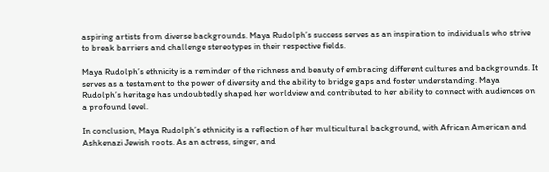aspiring artists from diverse backgrounds. Maya Rudolph’s success serves as an inspiration to individuals who strive to break barriers and challenge stereotypes in their respective fields.

Maya Rudolph’s ethnicity is a reminder of the richness and beauty of embracing different cultures and backgrounds. It serves as a testament to the power of diversity and the ability to bridge gaps and foster understanding. Maya Rudolph’s heritage has undoubtedly shaped her worldview and contributed to her ability to connect with audiences on a profound level.

In conclusion, Maya Rudolph’s ethnicity is a reflection of her multicultural background, with African American and Ashkenazi Jewish roots. As an actress, singer, and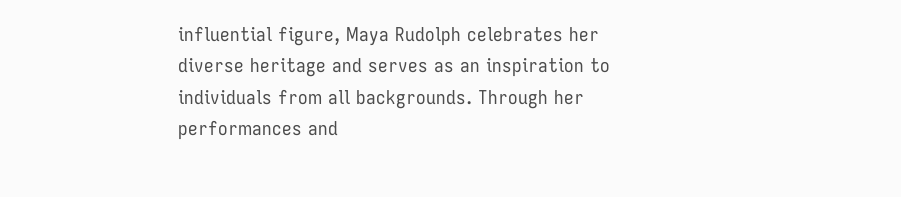influential figure, Maya Rudolph celebrates her diverse heritage and serves as an inspiration to individuals from all backgrounds. Through her performances and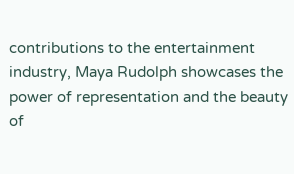contributions to the entertainment industry, Maya Rudolph showcases the power of representation and the beauty of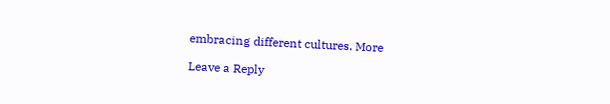embracing different cultures. More

Leave a Reply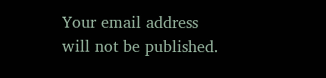Your email address will not be published.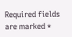Required fields are marked *